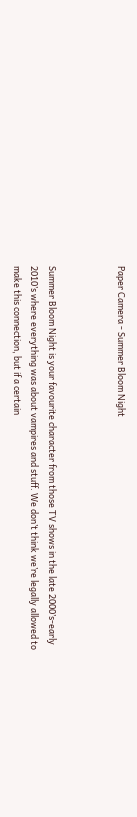Paper Camera - Summer Bloom Night



Summer Bloom Night is your favourite character from those TV shows in the late 2000’s-early 2010’s where everything was about vampires and stuff. We don’t think we’re legally allowed to make this connection, but if a certain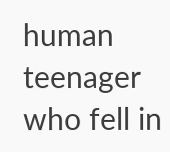human teenager who fell in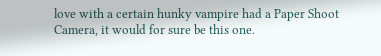love with a certain hunky vampire had a Paper Shoot Camera, it would for sure be this one.